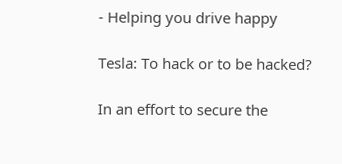- Helping you drive happy

Tesla: To hack or to be hacked?

In an effort to secure the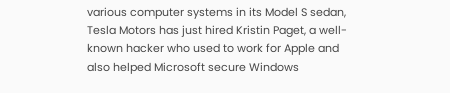various computer systems in its Model S sedan, Tesla Motors has just hired Kristin Paget, a well-known hacker who used to work for Apple and also helped Microsoft secure Windows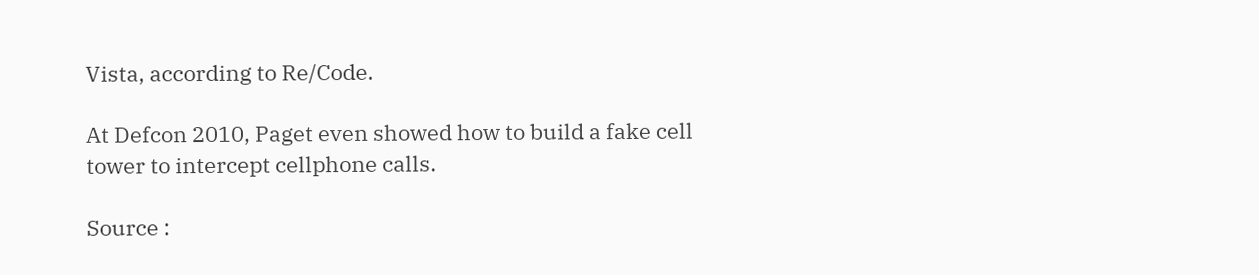Vista, according to Re/Code.

At Defcon 2010, Paget even showed how to build a fake cell tower to intercept cellphone calls.

Source :